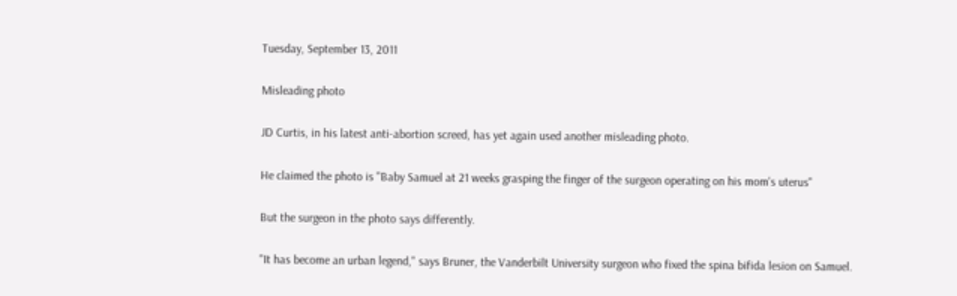Tuesday, September 13, 2011

Misleading photo

JD Curtis, in his latest anti-abortion screed, has yet again used another misleading photo.

He claimed the photo is "Baby Samuel at 21 weeks grasping the finger of the surgeon operating on his mom's uterus"

But the surgeon in the photo says differently.

"It has become an urban legend," says Bruner, the Vanderbilt University surgeon who fixed the spina bifida lesion on Samuel.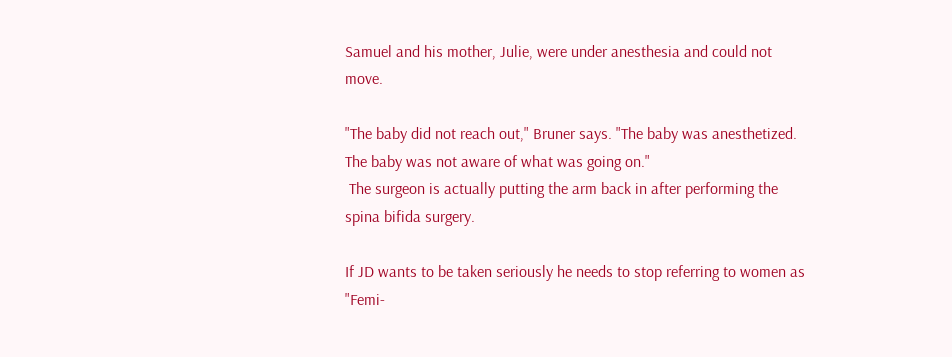Samuel and his mother, Julie, were under anesthesia and could not move.

"The baby did not reach out," Bruner says. "The baby was anesthetized. The baby was not aware of what was going on."
 The surgeon is actually putting the arm back in after performing the spina bifida surgery.

If JD wants to be taken seriously he needs to stop referring to women as "Femi-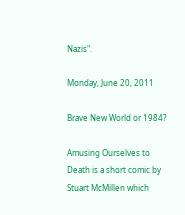Nazis".

Monday, June 20, 2011

Brave New World or 1984?

Amusing Ourselves to Death is a short comic by Stuart McMillen which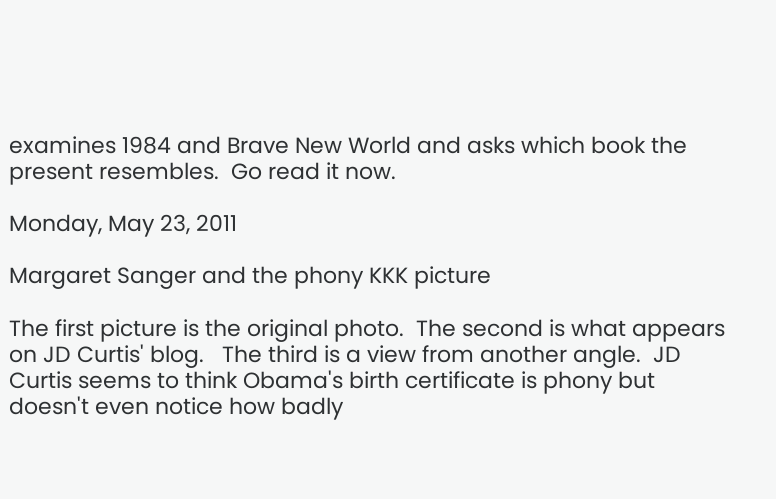examines 1984 and Brave New World and asks which book the present resembles.  Go read it now.

Monday, May 23, 2011

Margaret Sanger and the phony KKK picture

The first picture is the original photo.  The second is what appears on JD Curtis' blog.   The third is a view from another angle.  JD Curtis seems to think Obama's birth certificate is phony but doesn't even notice how badly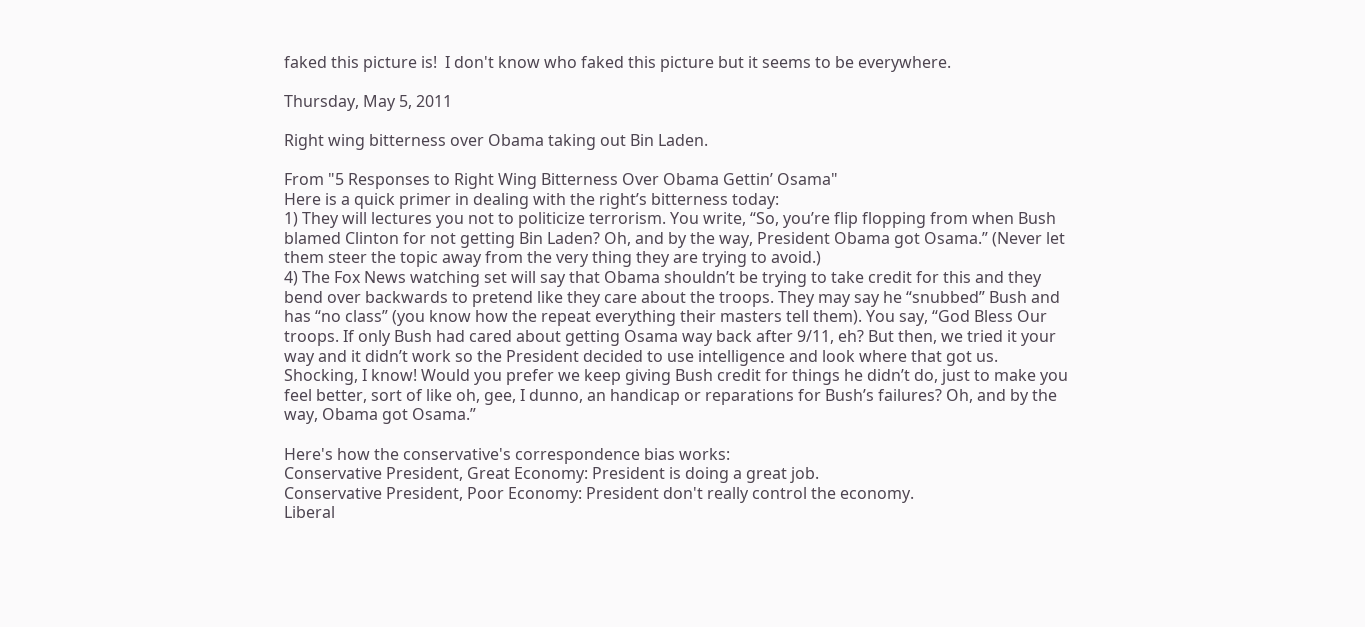faked this picture is!  I don't know who faked this picture but it seems to be everywhere.

Thursday, May 5, 2011

Right wing bitterness over Obama taking out Bin Laden.

From "5 Responses to Right Wing Bitterness Over Obama Gettin’ Osama"
Here is a quick primer in dealing with the right’s bitterness today:
1) They will lectures you not to politicize terrorism. You write, “So, you’re flip flopping from when Bush blamed Clinton for not getting Bin Laden? Oh, and by the way, President Obama got Osama.” (Never let them steer the topic away from the very thing they are trying to avoid.)
4) The Fox News watching set will say that Obama shouldn’t be trying to take credit for this and they bend over backwards to pretend like they care about the troops. They may say he “snubbed” Bush and has “no class” (you know how the repeat everything their masters tell them). You say, “God Bless Our troops. If only Bush had cared about getting Osama way back after 9/11, eh? But then, we tried it your way and it didn’t work so the President decided to use intelligence and look where that got us. Shocking, I know! Would you prefer we keep giving Bush credit for things he didn’t do, just to make you feel better, sort of like oh, gee, I dunno, an handicap or reparations for Bush’s failures? Oh, and by the way, Obama got Osama.”

Here's how the conservative's correspondence bias works:
Conservative President, Great Economy: President is doing a great job.
Conservative President, Poor Economy: President don't really control the economy.
Liberal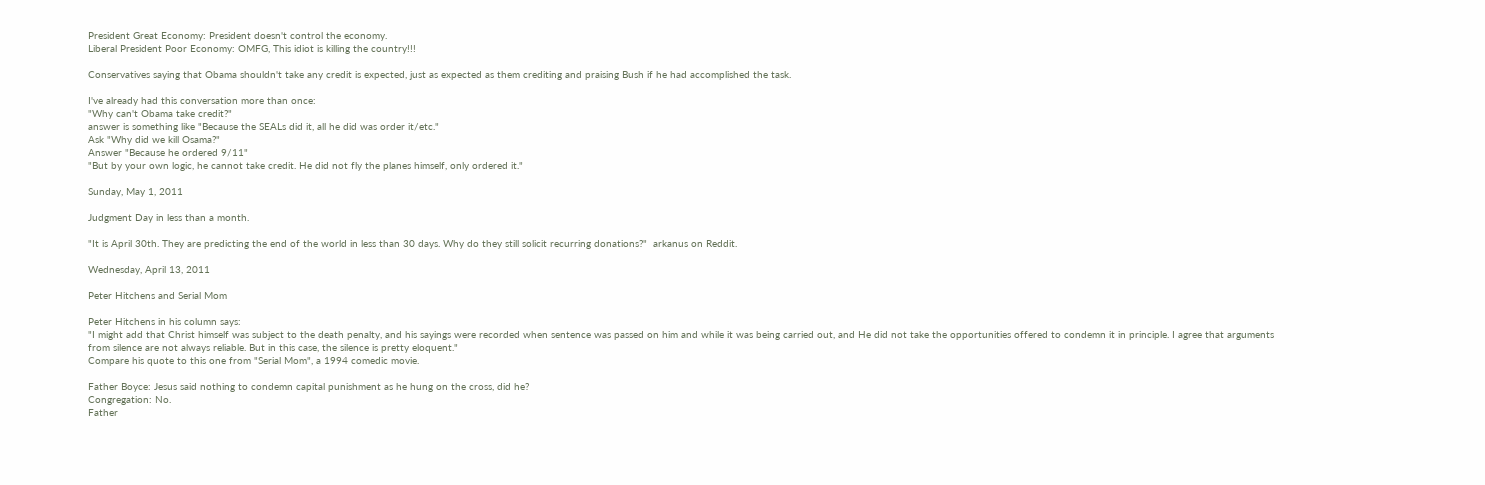President Great Economy: President doesn't control the economy.
Liberal President Poor Economy: OMFG, This idiot is killing the country!!!

Conservatives saying that Obama shouldn't take any credit is expected, just as expected as them crediting and praising Bush if he had accomplished the task.

I've already had this conversation more than once:
"Why can't Obama take credit?"
answer is something like "Because the SEALs did it, all he did was order it/etc."
Ask "Why did we kill Osama?"
Answer "Because he ordered 9/11"
"But by your own logic, he cannot take credit. He did not fly the planes himself, only ordered it."

Sunday, May 1, 2011

Judgment Day in less than a month.

"It is April 30th. They are predicting the end of the world in less than 30 days. Why do they still solicit recurring donations?"  arkanus on Reddit.

Wednesday, April 13, 2011

Peter Hitchens and Serial Mom

Peter Hitchens in his column says:
"I might add that Christ himself was subject to the death penalty, and his sayings were recorded when sentence was passed on him and while it was being carried out, and He did not take the opportunities offered to condemn it in principle. I agree that arguments from silence are not always reliable. But in this case, the silence is pretty eloquent."
Compare his quote to this one from "Serial Mom", a 1994 comedic movie.

Father Boyce: Jesus said nothing to condemn capital punishment as he hung on the cross, did he?
Congregation: No.
Father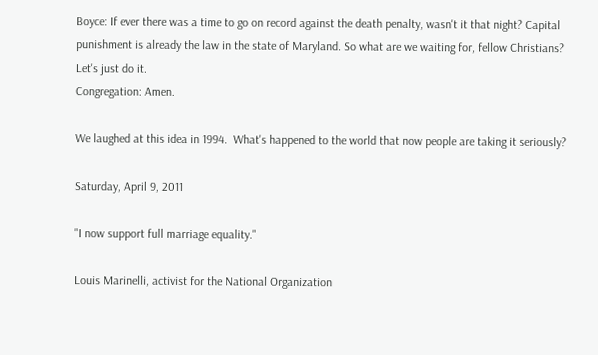Boyce: If ever there was a time to go on record against the death penalty, wasn't it that night? Capital punishment is already the law in the state of Maryland. So what are we waiting for, fellow Christians? Let's just do it.
Congregation: Amen.

We laughed at this idea in 1994.  What's happened to the world that now people are taking it seriously?

Saturday, April 9, 2011

"I now support full marriage equality."

Louis Marinelli, activist for the National Organization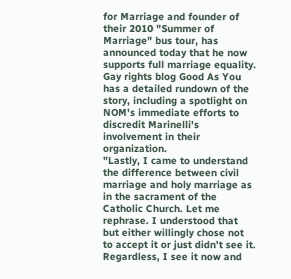for Marriage and founder of their 2010 "Summer of Marriage" bus tour, has announced today that he now supports full marriage equality. Gay rights blog Good As You has a detailed rundown of the story, including a spotlight on NOM's immediate efforts to discredit Marinelli's involvement in their organization.
"Lastly, I came to understand the difference between civil marriage and holy marriage as in the sacrament of the Catholic Church. Let me rephrase. I understood that but either willingly chose not to accept it or just didn’t see it. Regardless, I see it now and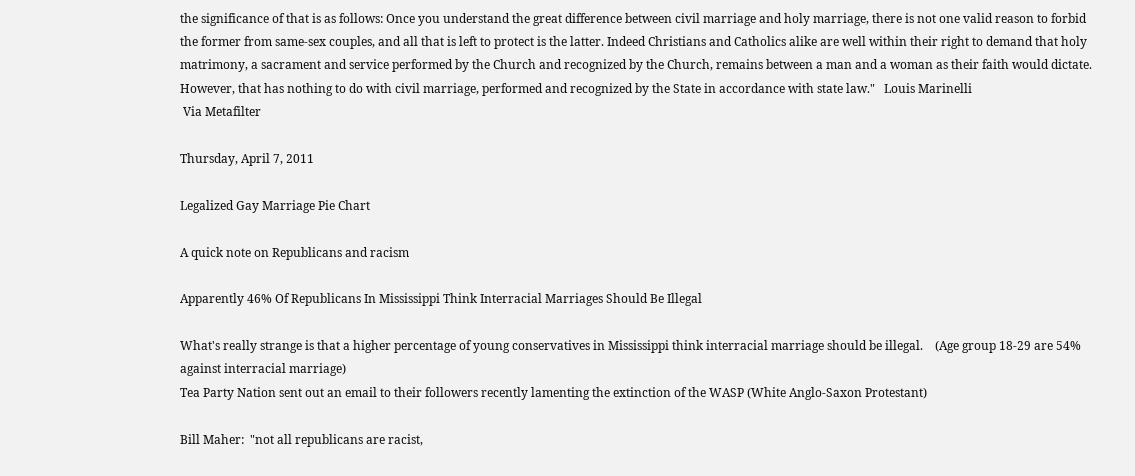the significance of that is as follows: Once you understand the great difference between civil marriage and holy marriage, there is not one valid reason to forbid the former from same-sex couples, and all that is left to protect is the latter. Indeed Christians and Catholics alike are well within their right to demand that holy matrimony, a sacrament and service performed by the Church and recognized by the Church, remains between a man and a woman as their faith would dictate. However, that has nothing to do with civil marriage, performed and recognized by the State in accordance with state law."   Louis Marinelli
 Via Metafilter

Thursday, April 7, 2011

Legalized Gay Marriage Pie Chart

A quick note on Republicans and racism

Apparently 46% Of Republicans In Mississippi Think Interracial Marriages Should Be Illegal

What's really strange is that a higher percentage of young conservatives in Mississippi think interracial marriage should be illegal.    (Age group 18-29 are 54% against interracial marriage)
Tea Party Nation sent out an email to their followers recently lamenting the extinction of the WASP (White Anglo-Saxon Protestant)

Bill Maher:  "not all republicans are racist,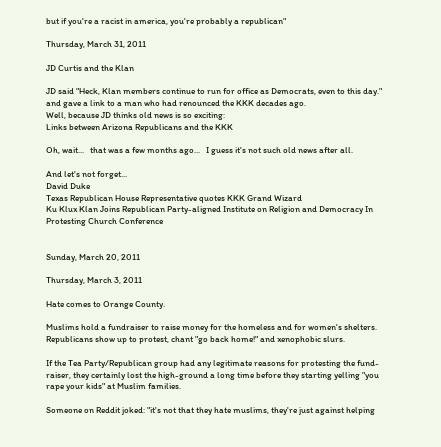but if you're a racist in america, you're probably a republican"

Thursday, March 31, 2011

JD Curtis and the Klan

JD said "Heck, Klan members continue to run for office as Democrats, even to this day."  and gave a link to a man who had renounced the KKK decades ago.
Well, because JD thinks old news is so exciting:
Links between Arizona Republicans and the KKK

Oh, wait...   that was a few months ago...   I guess it's not such old news after all.

And let's not forget...
David Duke
Texas Republican House Representative quotes KKK Grand Wizard
Ku Klux Klan Joins Republican Party-aligned Institute on Religion and Democracy In Protesting Church Conference


Sunday, March 20, 2011

Thursday, March 3, 2011

Hate comes to Orange County.

Muslims hold a fundraiser to raise money for the homeless and for women's shelters. Republicans show up to protest, chant "go back home!" and xenophobic slurs.

If the Tea Party/Republican group had any legitimate reasons for protesting the fund-raiser, they certainly lost the high-ground a long time before they starting yelling "you rape your kids" at Muslim families.

Someone on Reddit joked: "it's not that they hate muslims, they're just against helping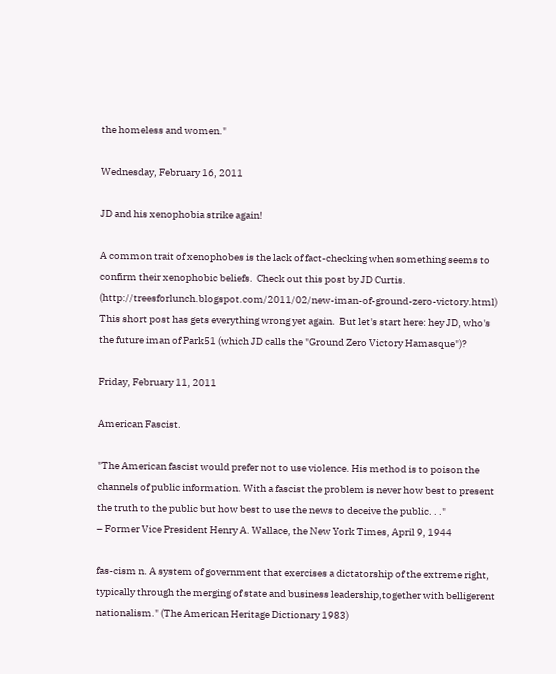the homeless and women."

Wednesday, February 16, 2011

JD and his xenophobia strike again!

A common trait of xenophobes is the lack of fact-checking when something seems to confirm their xenophobic beliefs.  Check out this post by JD Curtis.  (http://treesforlunch.blogspot.com/2011/02/new-iman-of-ground-zero-victory.html)  This short post has gets everything wrong yet again.  But let's start here: hey JD, who's the future iman of Park51 (which JD calls the "Ground Zero Victory Hamasque")?

Friday, February 11, 2011

American Fascist.

"The American fascist would prefer not to use violence. His method is to poison the channels of public information. With a fascist the problem is never how best to present the truth to the public but how best to use the news to deceive the public. . ."
– Former Vice President Henry A. Wallace, the New York Times, April 9, 1944

fas-cism n. A system of government that exercises a dictatorship of the extreme right, typically through the merging of state and business leadership,together with belligerent nationalism." (The American Heritage Dictionary 1983)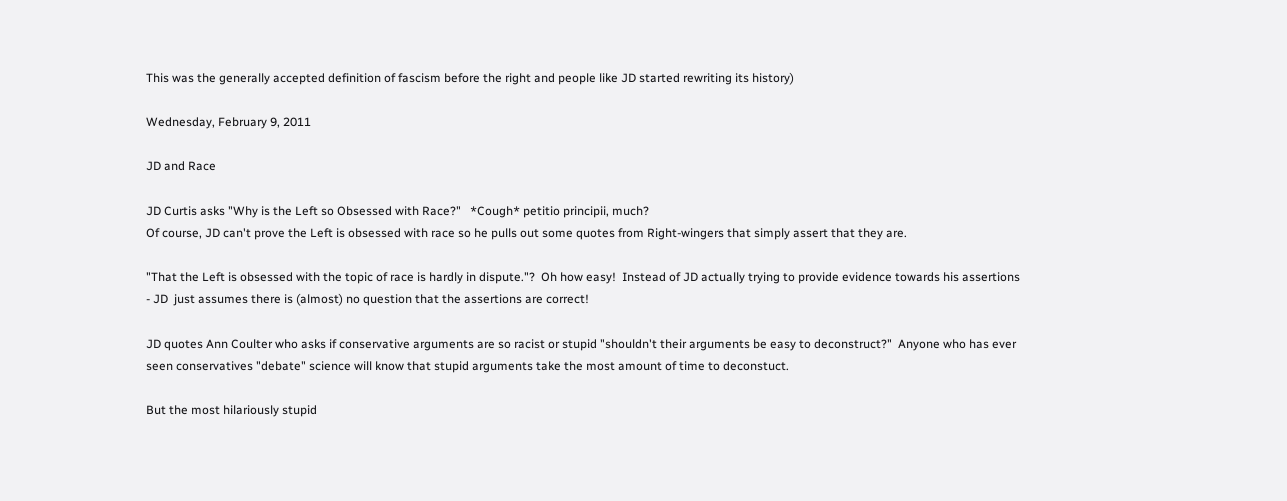This was the generally accepted definition of fascism before the right and people like JD started rewriting its history)

Wednesday, February 9, 2011

JD and Race

JD Curtis asks "Why is the Left so Obsessed with Race?"   *Cough* petitio principii, much?
Of course, JD can't prove the Left is obsessed with race so he pulls out some quotes from Right-wingers that simply assert that they are.

"That the Left is obsessed with the topic of race is hardly in dispute."?  Oh how easy!  Instead of JD actually trying to provide evidence towards his assertions - JD  just assumes there is (almost) no question that the assertions are correct!

JD quotes Ann Coulter who asks if conservative arguments are so racist or stupid "shouldn't their arguments be easy to deconstruct?"  Anyone who has ever seen conservatives "debate" science will know that stupid arguments take the most amount of time to deconstuct.

But the most hilariously stupid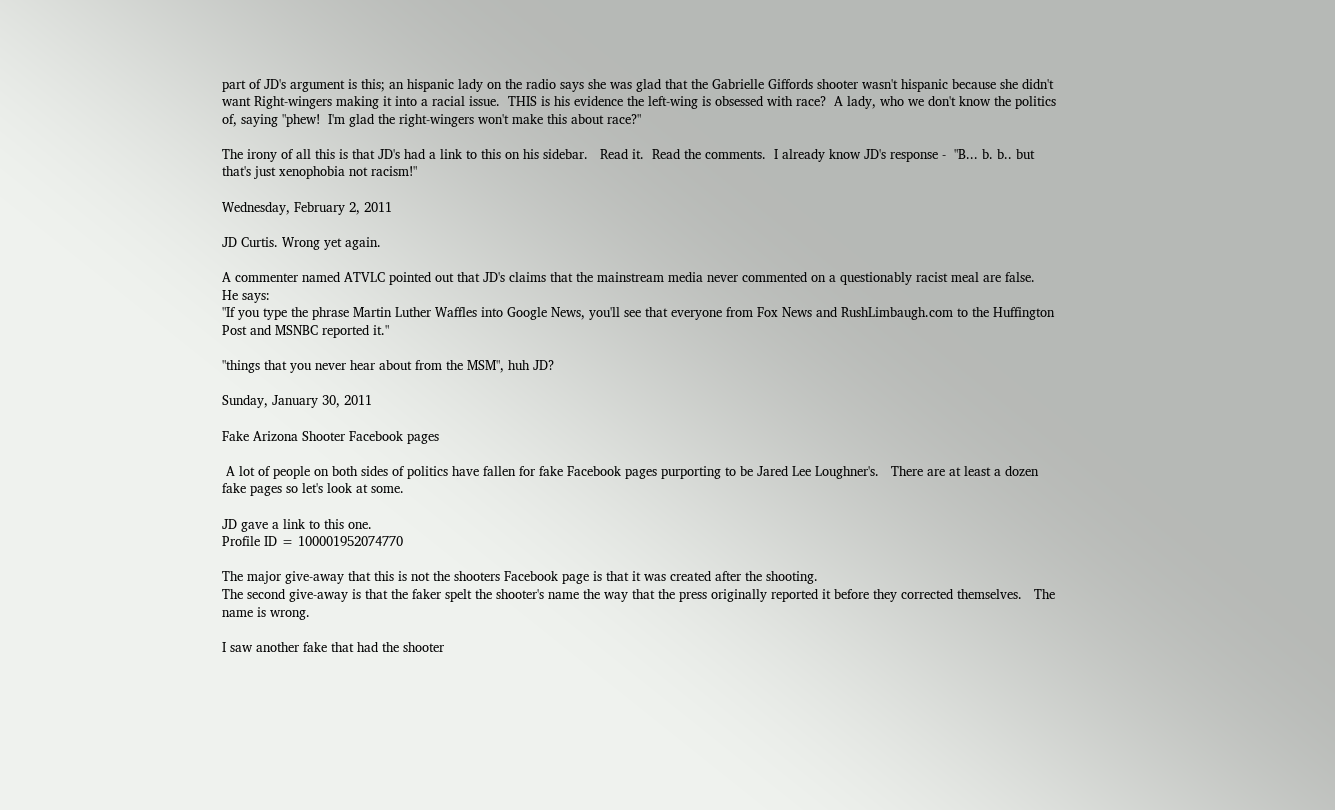part of JD's argument is this; an hispanic lady on the radio says she was glad that the Gabrielle Giffords shooter wasn't hispanic because she didn't want Right-wingers making it into a racial issue.  THIS is his evidence the left-wing is obsessed with race?  A lady, who we don't know the politics of, saying "phew!  I'm glad the right-wingers won't make this about race?"

The irony of all this is that JD's had a link to this on his sidebar.   Read it.  Read the comments.  I already know JD's response -  "B... b. b.. but that's just xenophobia not racism!"

Wednesday, February 2, 2011

JD Curtis. Wrong yet again.

A commenter named ATVLC pointed out that JD's claims that the mainstream media never commented on a questionably racist meal are false.
He says:
"If you type the phrase Martin Luther Waffles into Google News, you'll see that everyone from Fox News and RushLimbaugh.com to the Huffington Post and MSNBC reported it."

"things that you never hear about from the MSM", huh JD?

Sunday, January 30, 2011

Fake Arizona Shooter Facebook pages

 A lot of people on both sides of politics have fallen for fake Facebook pages purporting to be Jared Lee Loughner's.   There are at least a dozen fake pages so let's look at some.

JD gave a link to this one.
Profile ID = 100001952074770

The major give-away that this is not the shooters Facebook page is that it was created after the shooting.
The second give-away is that the faker spelt the shooter's name the way that the press originally reported it before they corrected themselves.   The name is wrong.

I saw another fake that had the shooter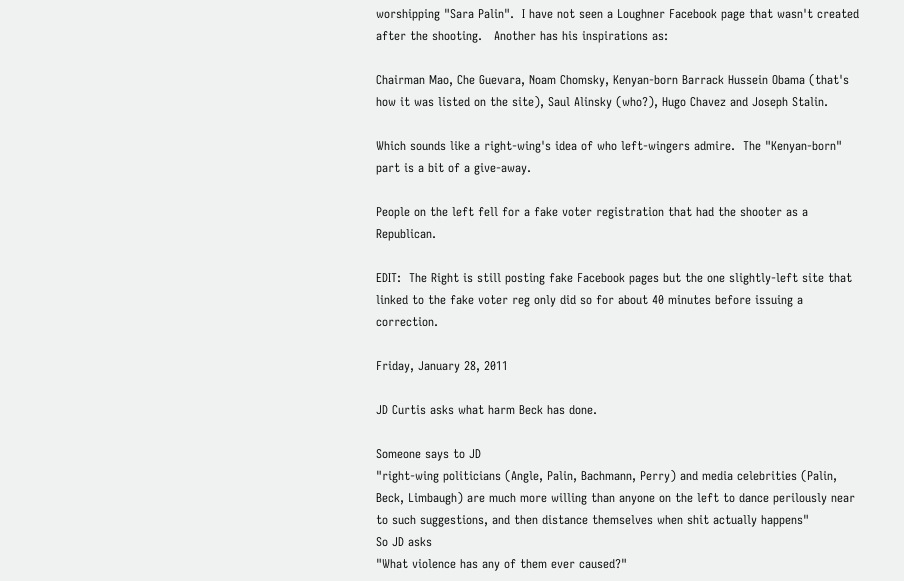worshipping "Sara Palin".  I have not seen a Loughner Facebook page that wasn't created after the shooting.   Another has his inspirations as:

Chairman Mao, Che Guevara, Noam Chomsky, Kenyan-born Barrack Hussein Obama (that's how it was listed on the site), Saul Alinsky (who?), Hugo Chavez and Joseph Stalin.

Which sounds like a right-wing's idea of who left-wingers admire.  The "Kenyan-born" part is a bit of a give-away.

People on the left fell for a fake voter registration that had the shooter as a Republican.

EDIT:  The Right is still posting fake Facebook pages but the one slightly-left site that linked to the fake voter reg only did so for about 40 minutes before issuing a correction.

Friday, January 28, 2011

JD Curtis asks what harm Beck has done.

Someone says to JD
"right-wing politicians (Angle, Palin, Bachmann, Perry) and media celebrities (Palin, Beck, Limbaugh) are much more willing than anyone on the left to dance perilously near to such suggestions, and then distance themselves when shit actually happens"
So JD asks
"What violence has any of them ever caused?"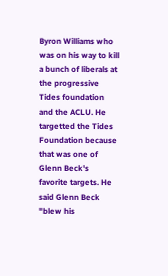Byron Williams who was on his way to kill a bunch of liberals at the progressive Tides foundation and the ACLU. He targetted the Tides Foundation because that was one of Glenn Beck's favorite targets. He said Glenn Beck "blew his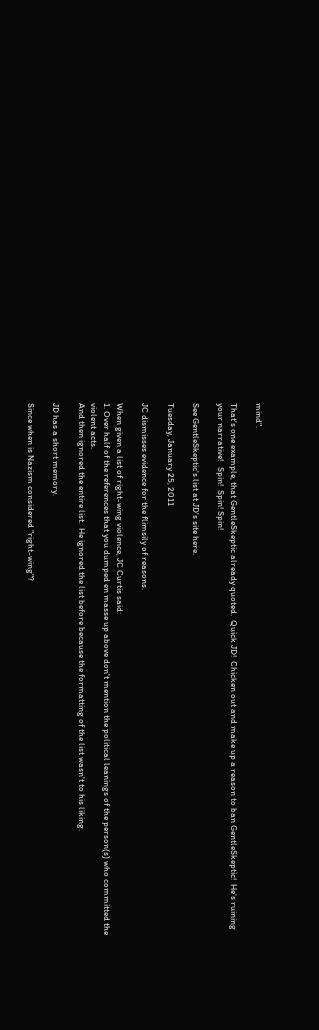mind".

That's one example, that GentleSkeptic already quoted.  Quick JD!  Chicken out and make up a reason to ban GentleSkeptic!  He's ruining your narrative!   Spin!  Spin! Spin!

See GentleSkeptic's list at JD's site here.

Tuesday, January 25, 2011

JC dismisses evidence for the flimsily of reasons.

When given a list of right-wing violence, JC Curtis said:
1. Over half of the references that you dumped en masse up above don't mention the political leanings of the person(s) who committed the violent acts.
And then ignored the entire list.  He ignored the list before because the formatting of the list wasn't to his liking.

JD has a short memory.

Since when is Nazism considered "right-wing"?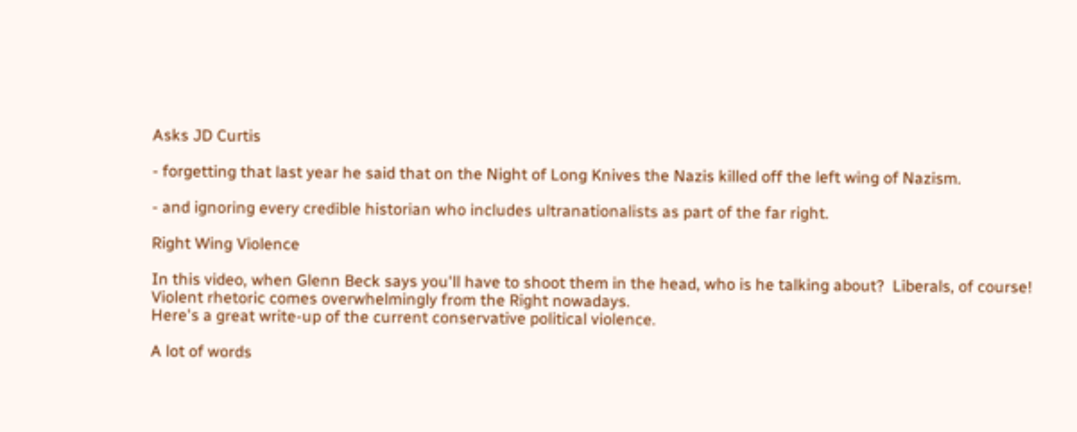Asks JD Curtis

- forgetting that last year he said that on the Night of Long Knives the Nazis killed off the left wing of Nazism.

- and ignoring every credible historian who includes ultranationalists as part of the far right.

Right Wing Violence

In this video, when Glenn Beck says you'll have to shoot them in the head, who is he talking about?  Liberals, of course!
Violent rhetoric comes overwhelmingly from the Right nowadays.
Here's a great write-up of the current conservative political violence.

A lot of words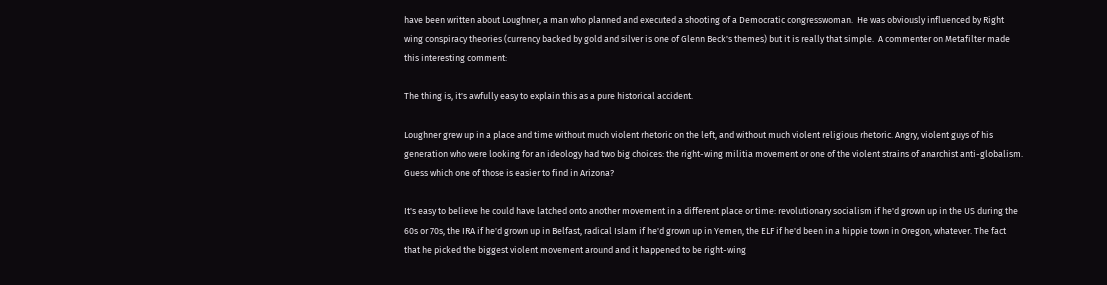have been written about Loughner, a man who planned and executed a shooting of a Democratic congresswoman.  He was obviously influenced by Right wing conspiracy theories (currency backed by gold and silver is one of Glenn Beck's themes) but it is really that simple.  A commenter on Metafilter made this interesting comment:

The thing is, it's awfully easy to explain this as a pure historical accident.

Loughner grew up in a place and time without much violent rhetoric on the left, and without much violent religious rhetoric. Angry, violent guys of his generation who were looking for an ideology had two big choices: the right-wing militia movement or one of the violent strains of anarchist anti-globalism. Guess which one of those is easier to find in Arizona?

It's easy to believe he could have latched onto another movement in a different place or time: revolutionary socialism if he'd grown up in the US during the 60s or 70s, the IRA if he'd grown up in Belfast, radical Islam if he'd grown up in Yemen, the ELF if he'd been in a hippie town in Oregon, whatever. The fact that he picked the biggest violent movement around and it happened to be right-wing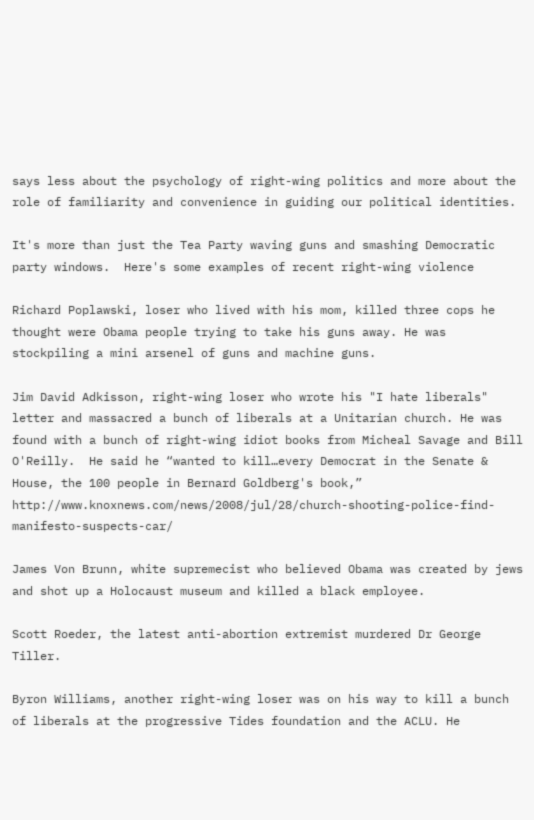says less about the psychology of right-wing politics and more about the role of familiarity and convenience in guiding our political identities.

It's more than just the Tea Party waving guns and smashing Democratic party windows.  Here's some examples of recent right-wing violence

Richard Poplawski, loser who lived with his mom, killed three cops he thought were Obama people trying to take his guns away. He was stockpiling a mini arsenel of guns and machine guns.

Jim David Adkisson, right-wing loser who wrote his "I hate liberals" letter and massacred a bunch of liberals at a Unitarian church. He was found with a bunch of right-wing idiot books from Micheal Savage and Bill O'Reilly.  He said he “wanted to kill…every Democrat in the Senate & House, the 100 people in Bernard Goldberg's book,” http://www.knoxnews.com/news/2008/jul/28/church-shooting-police-find-manifesto-suspects-car/

James Von Brunn, white supremecist who believed Obama was created by jews and shot up a Holocaust museum and killed a black employee.

Scott Roeder, the latest anti-abortion extremist murdered Dr George Tiller.

Byron Williams, another right-wing loser was on his way to kill a bunch of liberals at the progressive Tides foundation and the ACLU. He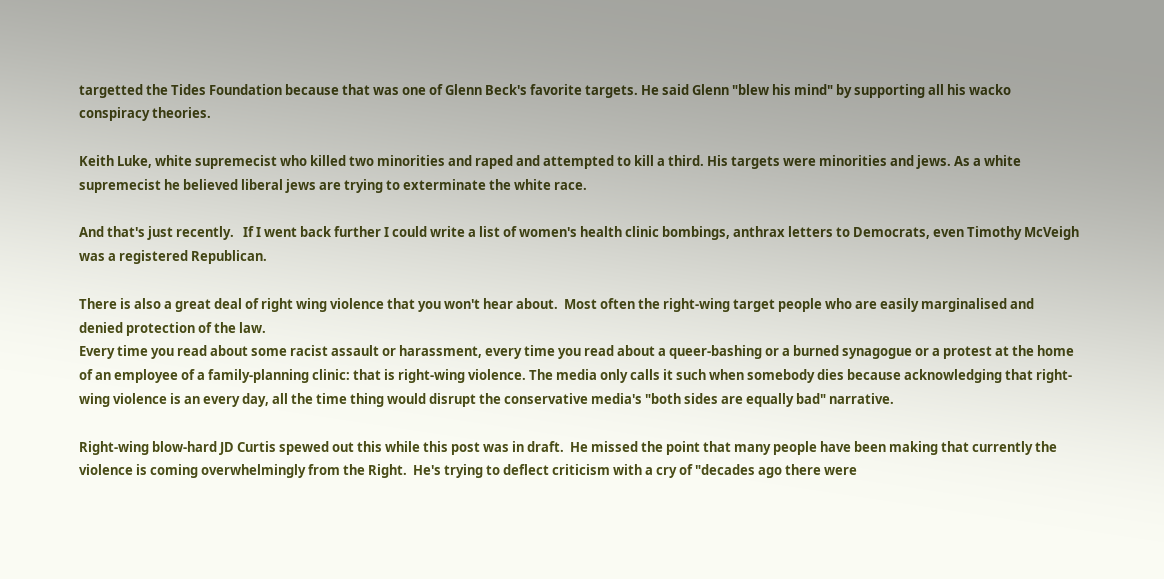targetted the Tides Foundation because that was one of Glenn Beck's favorite targets. He said Glenn "blew his mind" by supporting all his wacko conspiracy theories.

Keith Luke, white supremecist who killed two minorities and raped and attempted to kill a third. His targets were minorities and jews. As a white supremecist he believed liberal jews are trying to exterminate the white race.

And that's just recently.   If I went back further I could write a list of women's health clinic bombings, anthrax letters to Democrats, even Timothy McVeigh was a registered Republican.

There is also a great deal of right wing violence that you won't hear about.  Most often the right-wing target people who are easily marginalised and denied protection of the law.
Every time you read about some racist assault or harassment, every time you read about a queer-bashing or a burned synagogue or a protest at the home of an employee of a family-planning clinic: that is right-wing violence. The media only calls it such when somebody dies because acknowledging that right-wing violence is an every day, all the time thing would disrupt the conservative media's "both sides are equally bad" narrative.

Right-wing blow-hard JD Curtis spewed out this while this post was in draft.  He missed the point that many people have been making that currently the violence is coming overwhelmingly from the Right.  He's trying to deflect criticism with a cry of "decades ago there were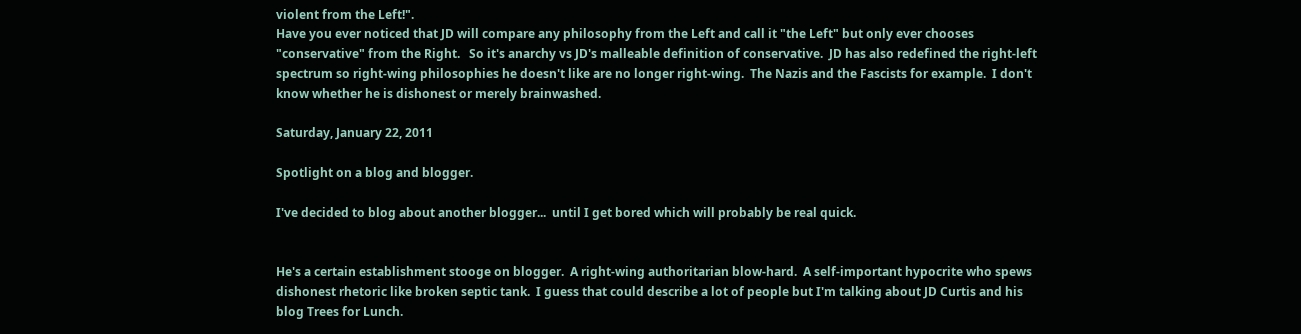violent from the Left!".
Have you ever noticed that JD will compare any philosophy from the Left and call it "the Left" but only ever chooses "conservative" from the Right.   So it's anarchy vs JD's malleable definition of conservative.  JD has also redefined the right-left spectrum so right-wing philosophies he doesn't like are no longer right-wing.  The Nazis and the Fascists for example.  I don't know whether he is dishonest or merely brainwashed.

Saturday, January 22, 2011

Spotlight on a blog and blogger.

I've decided to blog about another blogger...  until I get bored which will probably be real quick.


He's a certain establishment stooge on blogger.  A right-wing authoritarian blow-hard.  A self-important hypocrite who spews dishonest rhetoric like broken septic tank.  I guess that could describe a lot of people but I'm talking about JD Curtis and his blog Trees for Lunch.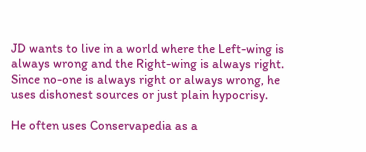JD wants to live in a world where the Left-wing is always wrong and the Right-wing is always right.  Since no-one is always right or always wrong, he uses dishonest sources or just plain hypocrisy.

He often uses Conservapedia as a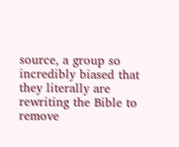source, a group so incredibly biased that they literally are rewriting the Bible to remove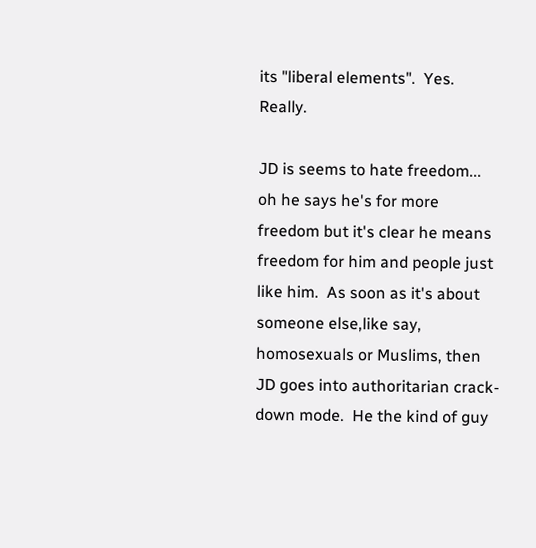its "liberal elements".  Yes.  Really.

JD is seems to hate freedom...  oh he says he's for more freedom but it's clear he means freedom for him and people just like him.  As soon as it's about someone else,like say, homosexuals or Muslims, then JD goes into authoritarian crack-down mode.  He the kind of guy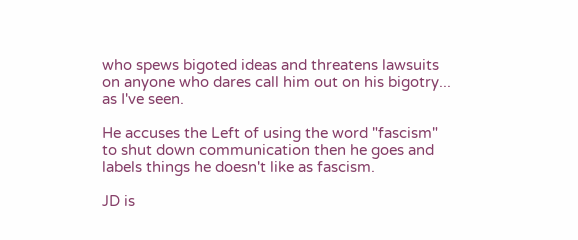who spews bigoted ideas and threatens lawsuits on anyone who dares call him out on his bigotry...  as I've seen.

He accuses the Left of using the word "fascism" to shut down communication then he goes and labels things he doesn't like as fascism.

JD is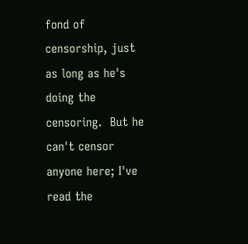fond of censorship, just as long as he's doing the censoring.  But he can't censor anyone here; I've read the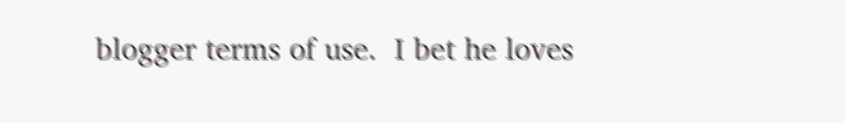blogger terms of use.  I bet he loves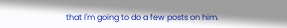that I'm going to do a few posts on him.